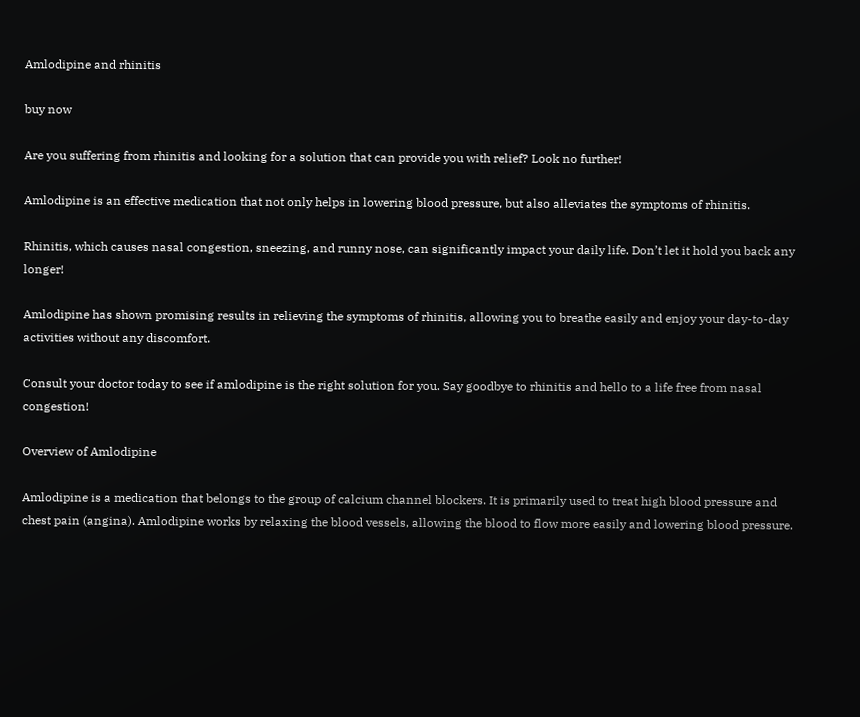Amlodipine and rhinitis

buy now

Are you suffering from rhinitis and looking for a solution that can provide you with relief? Look no further!

Amlodipine is an effective medication that not only helps in lowering blood pressure, but also alleviates the symptoms of rhinitis.

Rhinitis, which causes nasal congestion, sneezing, and runny nose, can significantly impact your daily life. Don’t let it hold you back any longer!

Amlodipine has shown promising results in relieving the symptoms of rhinitis, allowing you to breathe easily and enjoy your day-to-day activities without any discomfort.

Consult your doctor today to see if amlodipine is the right solution for you. Say goodbye to rhinitis and hello to a life free from nasal congestion!

Overview of Amlodipine

Amlodipine is a medication that belongs to the group of calcium channel blockers. It is primarily used to treat high blood pressure and chest pain (angina). Amlodipine works by relaxing the blood vessels, allowing the blood to flow more easily and lowering blood pressure.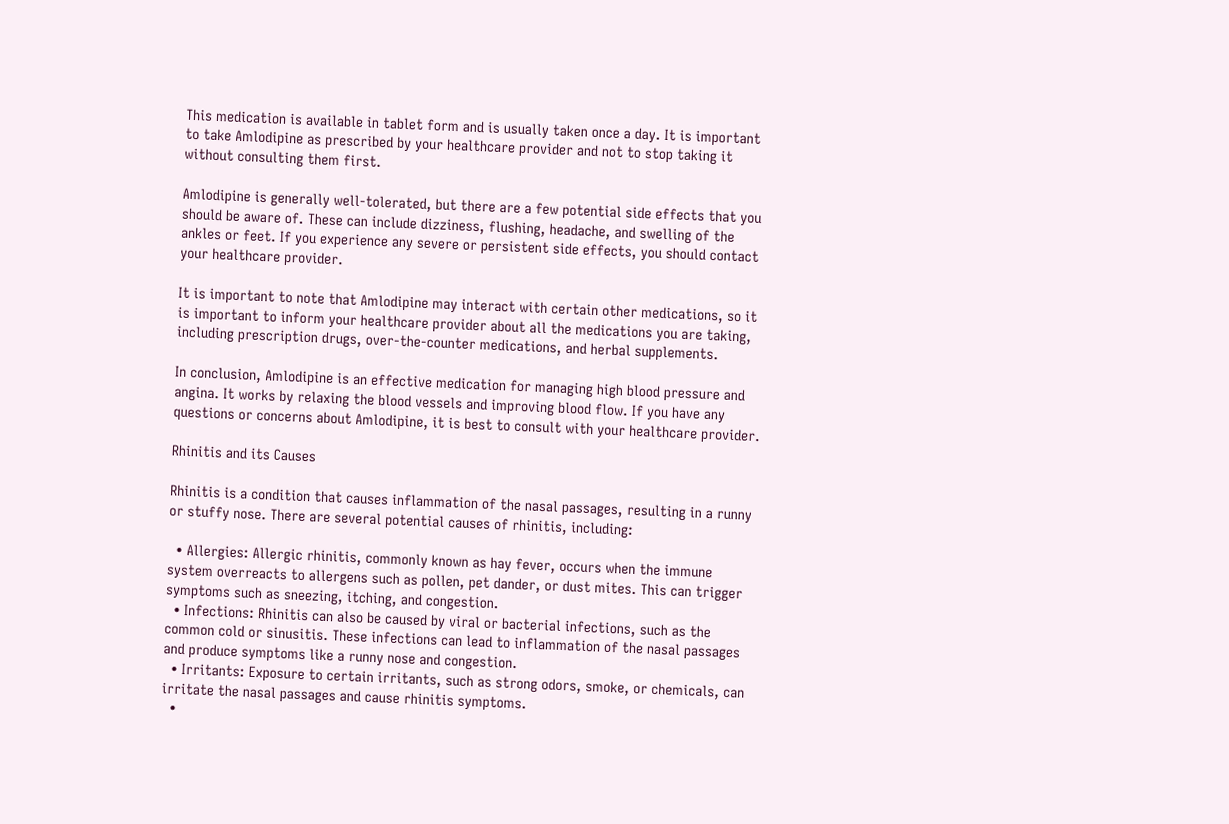This medication is available in tablet form and is usually taken once a day. It is important to take Amlodipine as prescribed by your healthcare provider and not to stop taking it without consulting them first.

Amlodipine is generally well-tolerated, but there are a few potential side effects that you should be aware of. These can include dizziness, flushing, headache, and swelling of the ankles or feet. If you experience any severe or persistent side effects, you should contact your healthcare provider.

It is important to note that Amlodipine may interact with certain other medications, so it is important to inform your healthcare provider about all the medications you are taking, including prescription drugs, over-the-counter medications, and herbal supplements.

In conclusion, Amlodipine is an effective medication for managing high blood pressure and angina. It works by relaxing the blood vessels and improving blood flow. If you have any questions or concerns about Amlodipine, it is best to consult with your healthcare provider.

Rhinitis and its Causes

Rhinitis is a condition that causes inflammation of the nasal passages, resulting in a runny or stuffy nose. There are several potential causes of rhinitis, including:

  • Allergies: Allergic rhinitis, commonly known as hay fever, occurs when the immune system overreacts to allergens such as pollen, pet dander, or dust mites. This can trigger symptoms such as sneezing, itching, and congestion.
  • Infections: Rhinitis can also be caused by viral or bacterial infections, such as the common cold or sinusitis. These infections can lead to inflammation of the nasal passages and produce symptoms like a runny nose and congestion.
  • Irritants: Exposure to certain irritants, such as strong odors, smoke, or chemicals, can irritate the nasal passages and cause rhinitis symptoms.
  •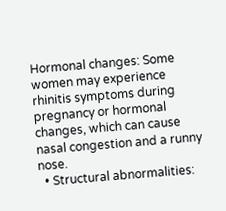Hormonal changes: Some women may experience rhinitis symptoms during pregnancy or hormonal changes, which can cause nasal congestion and a runny nose.
  • Structural abnormalities: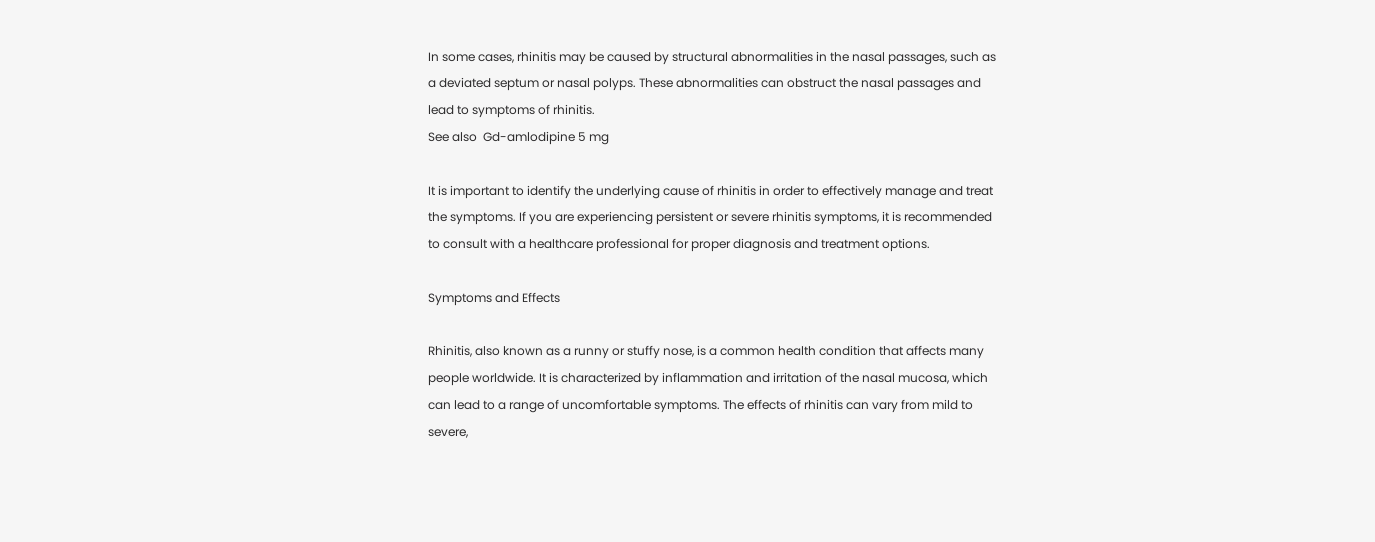In some cases, rhinitis may be caused by structural abnormalities in the nasal passages, such as a deviated septum or nasal polyps. These abnormalities can obstruct the nasal passages and lead to symptoms of rhinitis.
See also  Gd-amlodipine 5 mg

It is important to identify the underlying cause of rhinitis in order to effectively manage and treat the symptoms. If you are experiencing persistent or severe rhinitis symptoms, it is recommended to consult with a healthcare professional for proper diagnosis and treatment options.

Symptoms and Effects

Rhinitis, also known as a runny or stuffy nose, is a common health condition that affects many people worldwide. It is characterized by inflammation and irritation of the nasal mucosa, which can lead to a range of uncomfortable symptoms. The effects of rhinitis can vary from mild to severe,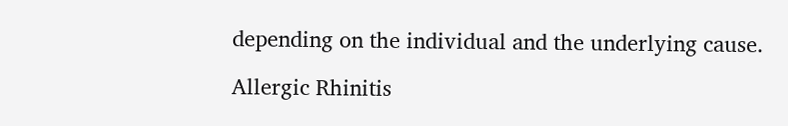depending on the individual and the underlying cause.

Allergic Rhinitis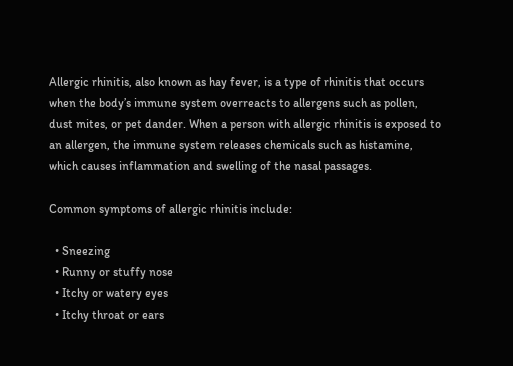Allergic rhinitis, also known as hay fever, is a type of rhinitis that occurs when the body’s immune system overreacts to allergens such as pollen, dust mites, or pet dander. When a person with allergic rhinitis is exposed to an allergen, the immune system releases chemicals such as histamine, which causes inflammation and swelling of the nasal passages.

Common symptoms of allergic rhinitis include:

  • Sneezing
  • Runny or stuffy nose
  • Itchy or watery eyes
  • Itchy throat or ears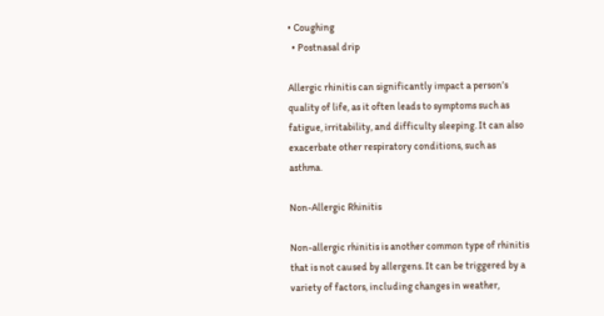• Coughing
  • Postnasal drip

Allergic rhinitis can significantly impact a person’s quality of life, as it often leads to symptoms such as fatigue, irritability, and difficulty sleeping. It can also exacerbate other respiratory conditions, such as asthma.

Non-Allergic Rhinitis

Non-allergic rhinitis is another common type of rhinitis that is not caused by allergens. It can be triggered by a variety of factors, including changes in weather,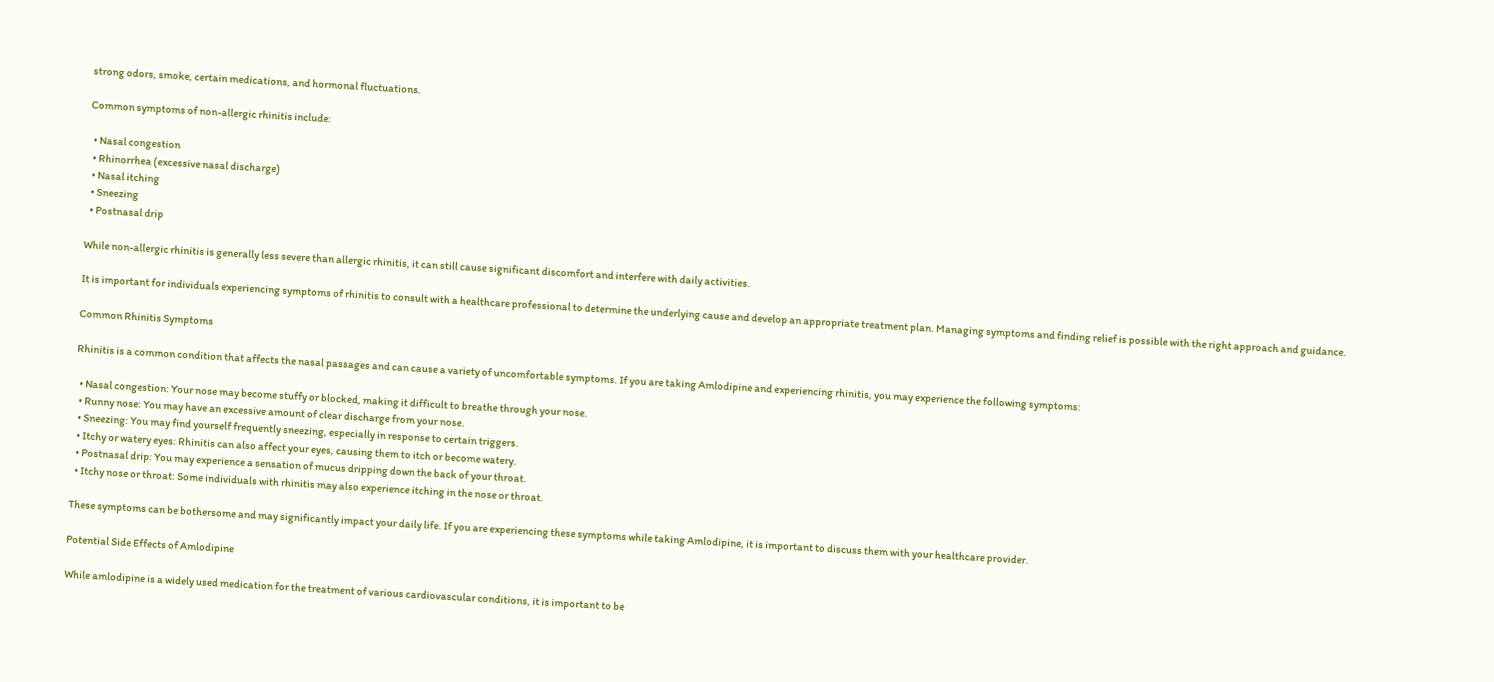strong odors, smoke, certain medications, and hormonal fluctuations.

Common symptoms of non-allergic rhinitis include:

  • Nasal congestion
  • Rhinorrhea (excessive nasal discharge)
  • Nasal itching
  • Sneezing
  • Postnasal drip

While non-allergic rhinitis is generally less severe than allergic rhinitis, it can still cause significant discomfort and interfere with daily activities.

It is important for individuals experiencing symptoms of rhinitis to consult with a healthcare professional to determine the underlying cause and develop an appropriate treatment plan. Managing symptoms and finding relief is possible with the right approach and guidance.

Common Rhinitis Symptoms

Rhinitis is a common condition that affects the nasal passages and can cause a variety of uncomfortable symptoms. If you are taking Amlodipine and experiencing rhinitis, you may experience the following symptoms:

  • Nasal congestion: Your nose may become stuffy or blocked, making it difficult to breathe through your nose.
  • Runny nose: You may have an excessive amount of clear discharge from your nose.
  • Sneezing: You may find yourself frequently sneezing, especially in response to certain triggers.
  • Itchy or watery eyes: Rhinitis can also affect your eyes, causing them to itch or become watery.
  • Postnasal drip: You may experience a sensation of mucus dripping down the back of your throat.
  • Itchy nose or throat: Some individuals with rhinitis may also experience itching in the nose or throat.

These symptoms can be bothersome and may significantly impact your daily life. If you are experiencing these symptoms while taking Amlodipine, it is important to discuss them with your healthcare provider.

Potential Side Effects of Amlodipine

While amlodipine is a widely used medication for the treatment of various cardiovascular conditions, it is important to be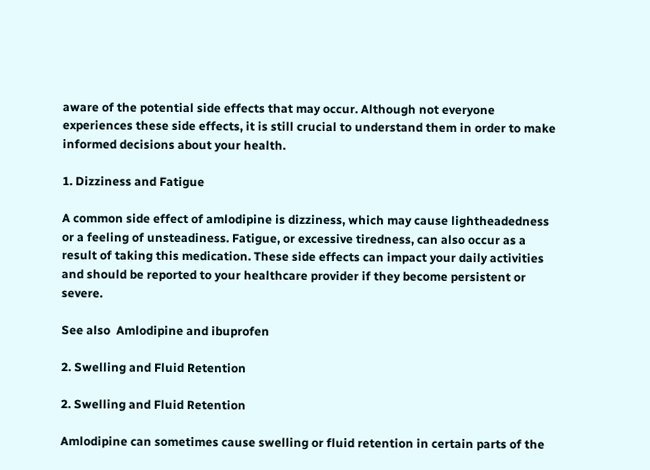aware of the potential side effects that may occur. Although not everyone experiences these side effects, it is still crucial to understand them in order to make informed decisions about your health.

1. Dizziness and Fatigue

A common side effect of amlodipine is dizziness, which may cause lightheadedness or a feeling of unsteadiness. Fatigue, or excessive tiredness, can also occur as a result of taking this medication. These side effects can impact your daily activities and should be reported to your healthcare provider if they become persistent or severe.

See also  Amlodipine and ibuprofen

2. Swelling and Fluid Retention

2. Swelling and Fluid Retention

Amlodipine can sometimes cause swelling or fluid retention in certain parts of the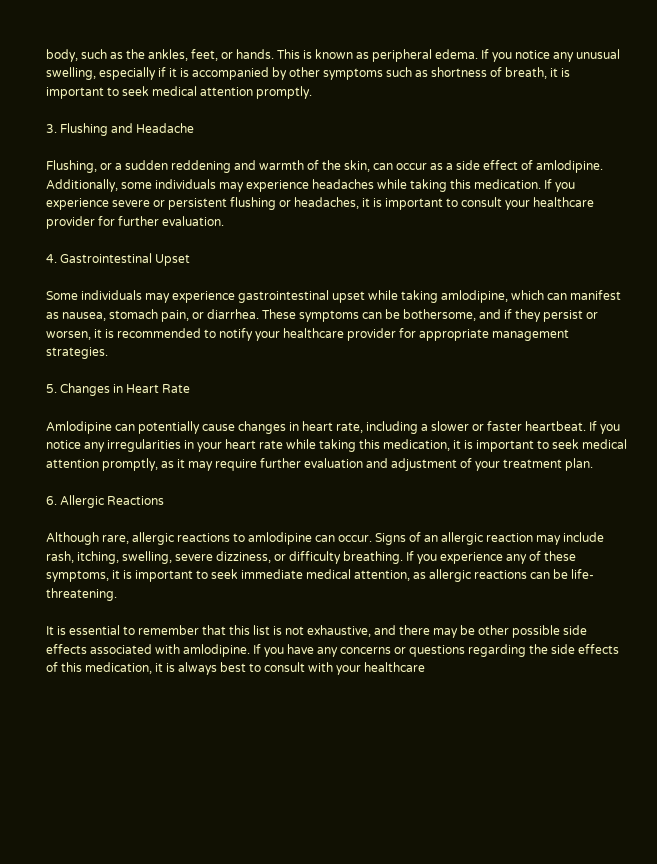body, such as the ankles, feet, or hands. This is known as peripheral edema. If you notice any unusual swelling, especially if it is accompanied by other symptoms such as shortness of breath, it is important to seek medical attention promptly.

3. Flushing and Headache

Flushing, or a sudden reddening and warmth of the skin, can occur as a side effect of amlodipine. Additionally, some individuals may experience headaches while taking this medication. If you experience severe or persistent flushing or headaches, it is important to consult your healthcare provider for further evaluation.

4. Gastrointestinal Upset

Some individuals may experience gastrointestinal upset while taking amlodipine, which can manifest as nausea, stomach pain, or diarrhea. These symptoms can be bothersome, and if they persist or worsen, it is recommended to notify your healthcare provider for appropriate management strategies.

5. Changes in Heart Rate

Amlodipine can potentially cause changes in heart rate, including a slower or faster heartbeat. If you notice any irregularities in your heart rate while taking this medication, it is important to seek medical attention promptly, as it may require further evaluation and adjustment of your treatment plan.

6. Allergic Reactions

Although rare, allergic reactions to amlodipine can occur. Signs of an allergic reaction may include rash, itching, swelling, severe dizziness, or difficulty breathing. If you experience any of these symptoms, it is important to seek immediate medical attention, as allergic reactions can be life-threatening.

It is essential to remember that this list is not exhaustive, and there may be other possible side effects associated with amlodipine. If you have any concerns or questions regarding the side effects of this medication, it is always best to consult with your healthcare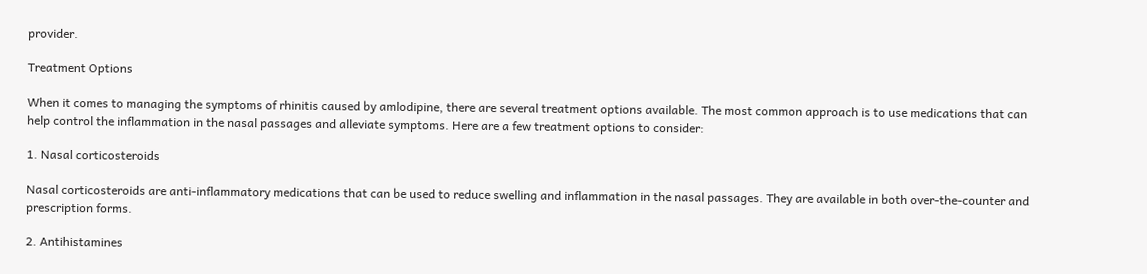provider.

Treatment Options

When it comes to managing the symptoms of rhinitis caused by amlodipine, there are several treatment options available. The most common approach is to use medications that can help control the inflammation in the nasal passages and alleviate symptoms. Here are a few treatment options to consider:

1. Nasal corticosteroids

Nasal corticosteroids are anti-inflammatory medications that can be used to reduce swelling and inflammation in the nasal passages. They are available in both over-the-counter and prescription forms.

2. Antihistamines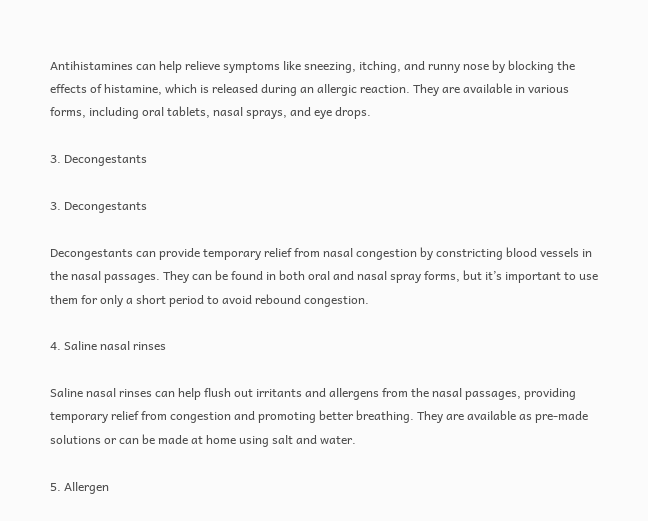Antihistamines can help relieve symptoms like sneezing, itching, and runny nose by blocking the effects of histamine, which is released during an allergic reaction. They are available in various forms, including oral tablets, nasal sprays, and eye drops.

3. Decongestants

3. Decongestants

Decongestants can provide temporary relief from nasal congestion by constricting blood vessels in the nasal passages. They can be found in both oral and nasal spray forms, but it’s important to use them for only a short period to avoid rebound congestion.

4. Saline nasal rinses

Saline nasal rinses can help flush out irritants and allergens from the nasal passages, providing temporary relief from congestion and promoting better breathing. They are available as pre-made solutions or can be made at home using salt and water.

5. Allergen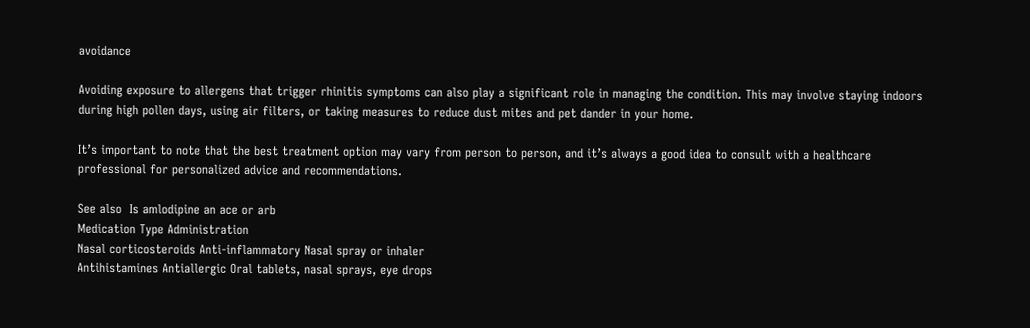avoidance

Avoiding exposure to allergens that trigger rhinitis symptoms can also play a significant role in managing the condition. This may involve staying indoors during high pollen days, using air filters, or taking measures to reduce dust mites and pet dander in your home.

It’s important to note that the best treatment option may vary from person to person, and it’s always a good idea to consult with a healthcare professional for personalized advice and recommendations.

See also  Is amlodipine an ace or arb
Medication Type Administration
Nasal corticosteroids Anti-inflammatory Nasal spray or inhaler
Antihistamines Antiallergic Oral tablets, nasal sprays, eye drops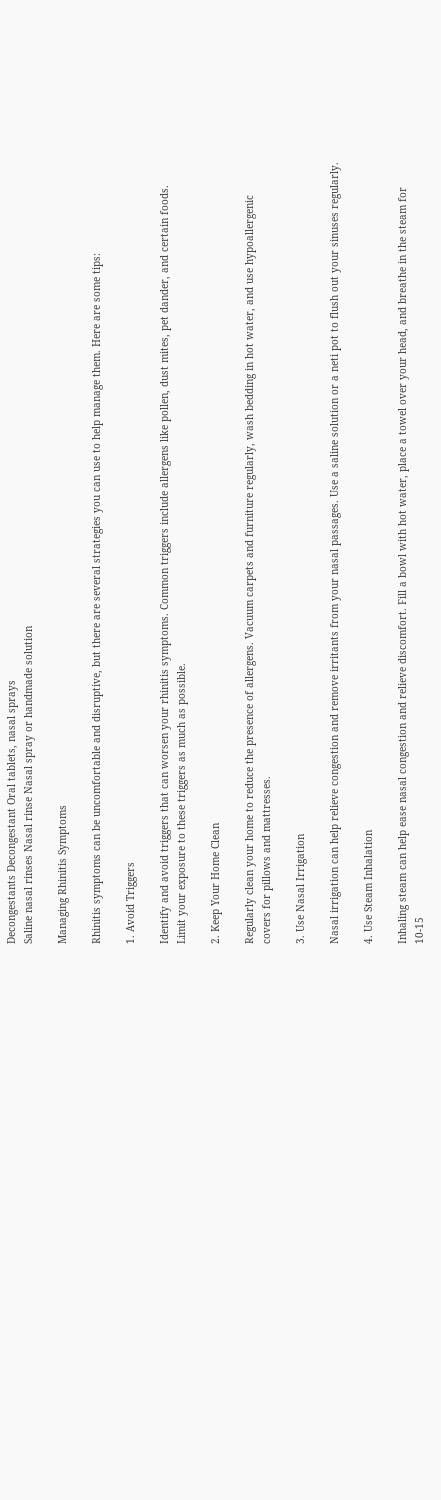Decongestants Decongestant Oral tablets, nasal sprays
Saline nasal rinses Nasal rinse Nasal spray or handmade solution

Managing Rhinitis Symptoms

Rhinitis symptoms can be uncomfortable and disruptive, but there are several strategies you can use to help manage them. Here are some tips:

1. Avoid Triggers

Identify and avoid triggers that can worsen your rhinitis symptoms. Common triggers include allergens like pollen, dust mites, pet dander, and certain foods. Limit your exposure to these triggers as much as possible.

2. Keep Your Home Clean

Regularly clean your home to reduce the presence of allergens. Vacuum carpets and furniture regularly, wash bedding in hot water, and use hypoallergenic covers for pillows and mattresses.

3. Use Nasal Irrigation

Nasal irrigation can help relieve congestion and remove irritants from your nasal passages. Use a saline solution or a neti pot to flush out your sinuses regularly.

4. Use Steam Inhalation

Inhaling steam can help ease nasal congestion and relieve discomfort. Fill a bowl with hot water, place a towel over your head, and breathe in the steam for 10-15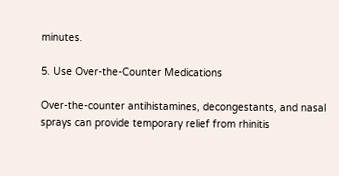minutes.

5. Use Over-the-Counter Medications

Over-the-counter antihistamines, decongestants, and nasal sprays can provide temporary relief from rhinitis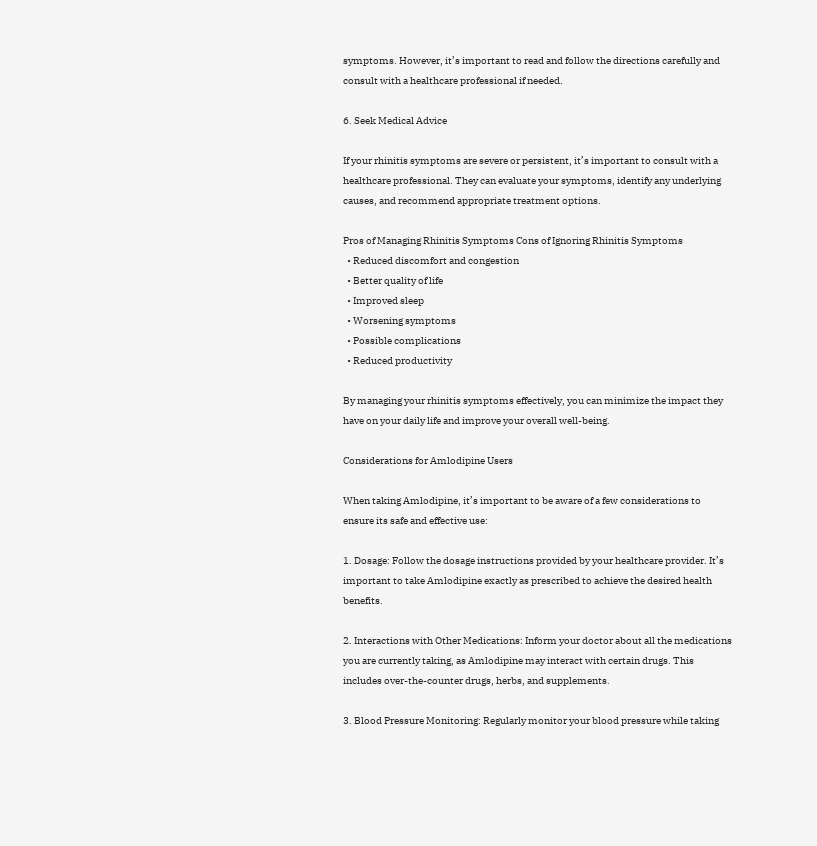symptoms. However, it’s important to read and follow the directions carefully and consult with a healthcare professional if needed.

6. Seek Medical Advice

If your rhinitis symptoms are severe or persistent, it’s important to consult with a healthcare professional. They can evaluate your symptoms, identify any underlying causes, and recommend appropriate treatment options.

Pros of Managing Rhinitis Symptoms Cons of Ignoring Rhinitis Symptoms
  • Reduced discomfort and congestion
  • Better quality of life
  • Improved sleep
  • Worsening symptoms
  • Possible complications
  • Reduced productivity

By managing your rhinitis symptoms effectively, you can minimize the impact they have on your daily life and improve your overall well-being.

Considerations for Amlodipine Users

When taking Amlodipine, it’s important to be aware of a few considerations to ensure its safe and effective use:

1. Dosage: Follow the dosage instructions provided by your healthcare provider. It’s important to take Amlodipine exactly as prescribed to achieve the desired health benefits.

2. Interactions with Other Medications: Inform your doctor about all the medications you are currently taking, as Amlodipine may interact with certain drugs. This includes over-the-counter drugs, herbs, and supplements.

3. Blood Pressure Monitoring: Regularly monitor your blood pressure while taking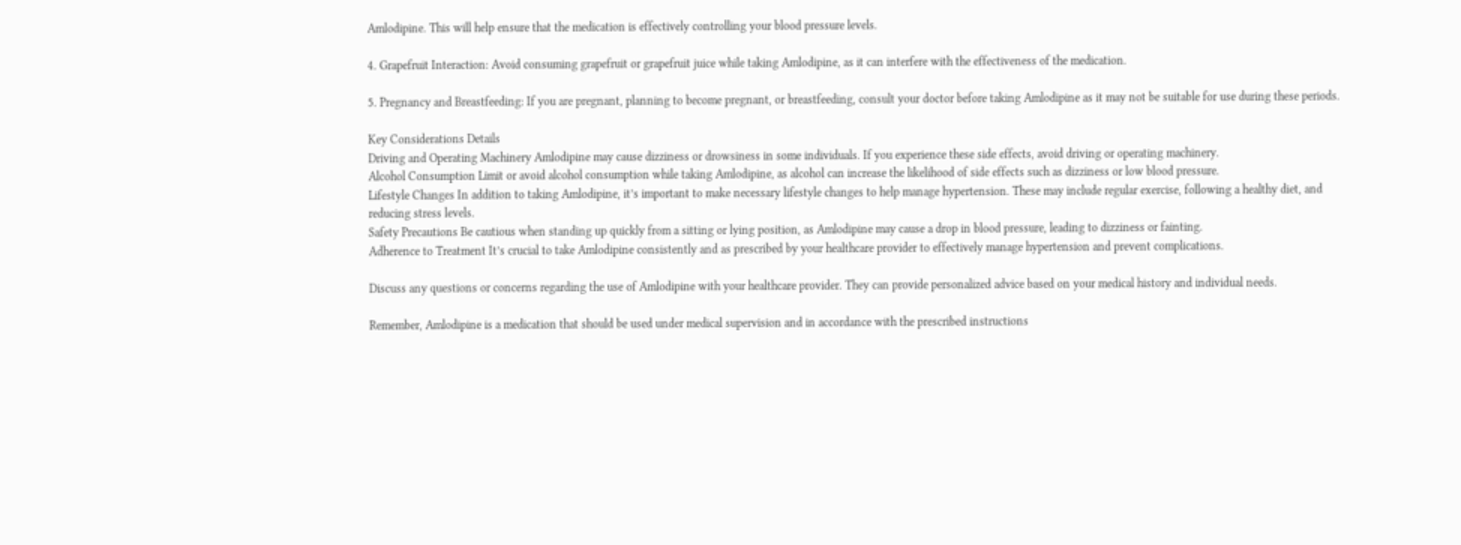Amlodipine. This will help ensure that the medication is effectively controlling your blood pressure levels.

4. Grapefruit Interaction: Avoid consuming grapefruit or grapefruit juice while taking Amlodipine, as it can interfere with the effectiveness of the medication.

5. Pregnancy and Breastfeeding: If you are pregnant, planning to become pregnant, or breastfeeding, consult your doctor before taking Amlodipine as it may not be suitable for use during these periods.

Key Considerations Details
Driving and Operating Machinery Amlodipine may cause dizziness or drowsiness in some individuals. If you experience these side effects, avoid driving or operating machinery.
Alcohol Consumption Limit or avoid alcohol consumption while taking Amlodipine, as alcohol can increase the likelihood of side effects such as dizziness or low blood pressure.
Lifestyle Changes In addition to taking Amlodipine, it’s important to make necessary lifestyle changes to help manage hypertension. These may include regular exercise, following a healthy diet, and reducing stress levels.
Safety Precautions Be cautious when standing up quickly from a sitting or lying position, as Amlodipine may cause a drop in blood pressure, leading to dizziness or fainting.
Adherence to Treatment It’s crucial to take Amlodipine consistently and as prescribed by your healthcare provider to effectively manage hypertension and prevent complications.

Discuss any questions or concerns regarding the use of Amlodipine with your healthcare provider. They can provide personalized advice based on your medical history and individual needs.

Remember, Amlodipine is a medication that should be used under medical supervision and in accordance with the prescribed instructions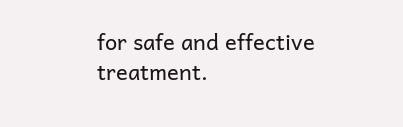for safe and effective treatment.